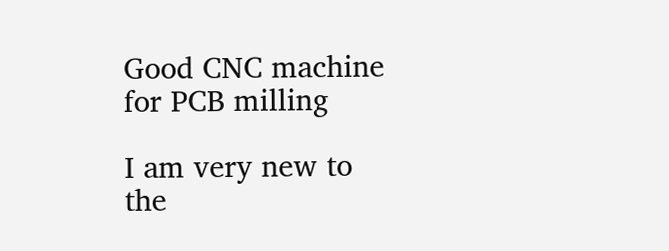Good CNC machine for PCB milling

I am very new to the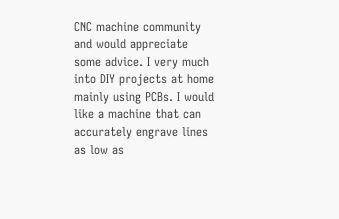CNC machine community and would appreciate some advice. I very much into DIY projects at home mainly using PCBs. I would like a machine that can accurately engrave lines as low as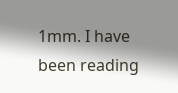1mm. I have been reading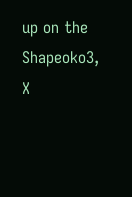up on the Shapeoko3, X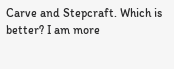Carve and Stepcraft. Which is better? I am more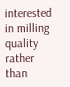interested in milling quality rather than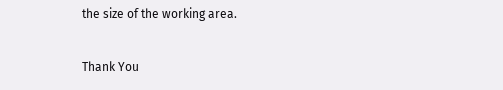the size of the working area.

Thank You